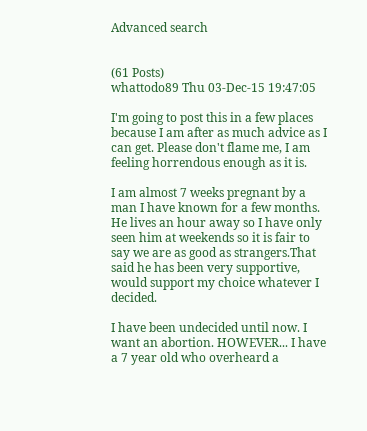Advanced search


(61 Posts)
whattodo89 Thu 03-Dec-15 19:47:05

I'm going to post this in a few places because I am after as much advice as I can get. Please don't flame me, I am feeling horrendous enough as it is.

I am almost 7 weeks pregnant by a man I have known for a few months. He lives an hour away so I have only seen him at weekends so it is fair to say we are as good as strangers.That said he has been very supportive, would support my choice whatever I decided.

I have been undecided until now. I want an abortion. HOWEVER... I have a 7 year old who overheard a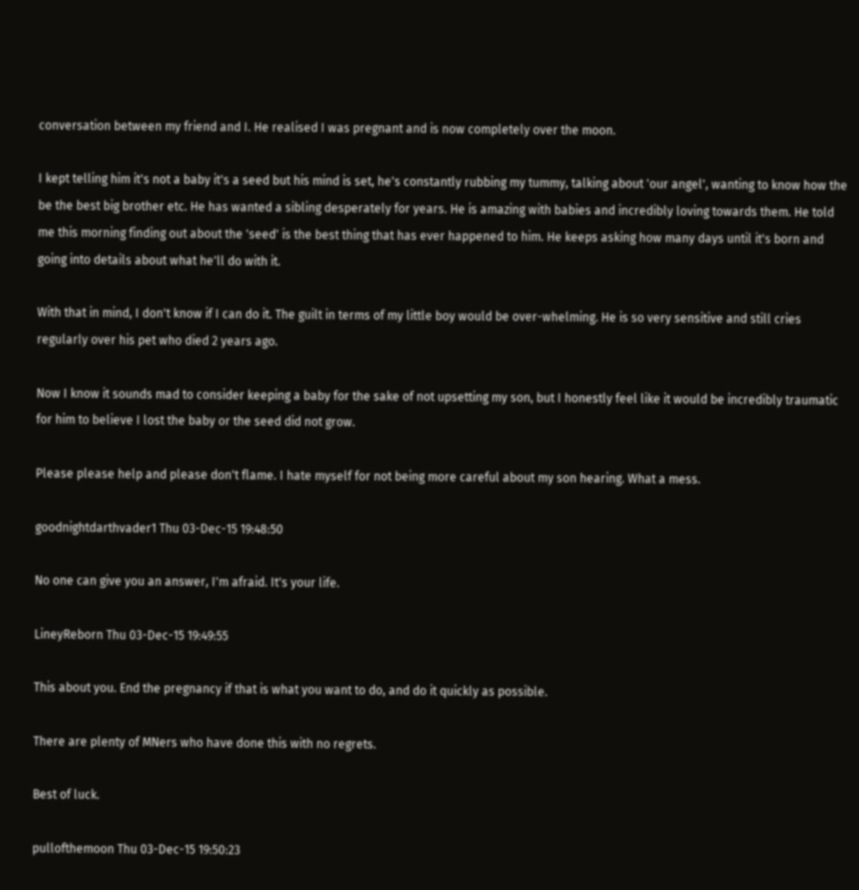conversation between my friend and I. He realised I was pregnant and is now completely over the moon.

I kept telling him it's not a baby it's a seed but his mind is set, he's constantly rubbing my tummy, talking about 'our angel', wanting to know how the be the best big brother etc. He has wanted a sibling desperately for years. He is amazing with babies and incredibly loving towards them. He told me this morning finding out about the 'seed' is the best thing that has ever happened to him. He keeps asking how many days until it's born and going into details about what he'll do with it.

With that in mind, I don't know if I can do it. The guilt in terms of my little boy would be over-whelming. He is so very sensitive and still cries regularly over his pet who died 2 years ago.

Now I know it sounds mad to consider keeping a baby for the sake of not upsetting my son, but I honestly feel like it would be incredibly traumatic for him to believe I lost the baby or the seed did not grow.

Please please help and please don't flame. I hate myself for not being more careful about my son hearing. What a mess.

goodnightdarthvader1 Thu 03-Dec-15 19:48:50

No one can give you an answer, I'm afraid. It's your life.

LineyReborn Thu 03-Dec-15 19:49:55

This about you. End the pregnancy if that is what you want to do, and do it quickly as possible.

There are plenty of MNers who have done this with no regrets.

Best of luck.

pullofthemoon Thu 03-Dec-15 19:50:23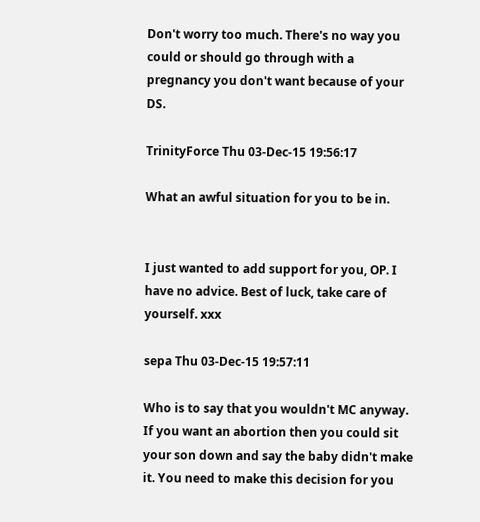Don't worry too much. There's no way you could or should go through with a pregnancy you don't want because of your DS.

TrinityForce Thu 03-Dec-15 19:56:17

What an awful situation for you to be in.


I just wanted to add support for you, OP. I have no advice. Best of luck, take care of yourself. xxx

sepa Thu 03-Dec-15 19:57:11

Who is to say that you wouldn't MC anyway. If you want an abortion then you could sit your son down and say the baby didn't make it. You need to make this decision for you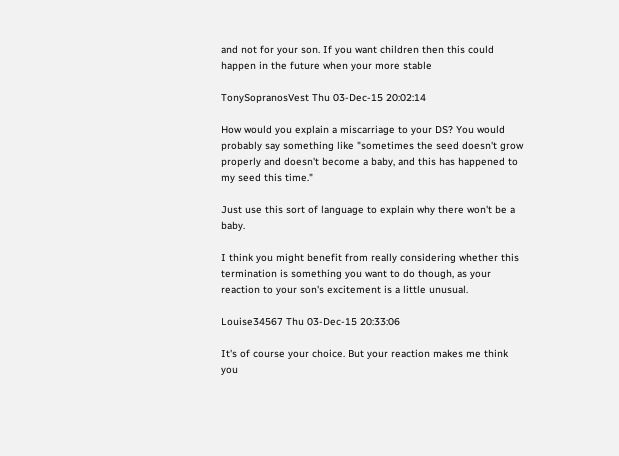and not for your son. If you want children then this could happen in the future when your more stable

TonySopranosVest Thu 03-Dec-15 20:02:14

How would you explain a miscarriage to your DS? You would probably say something like "sometimes the seed doesn't grow properly and doesn't become a baby, and this has happened to my seed this time."

Just use this sort of language to explain why there won't be a baby.

I think you might benefit from really considering whether this termination is something you want to do though, as your reaction to your son's excitement is a little unusual.

Louise34567 Thu 03-Dec-15 20:33:06

It's of course your choice. But your reaction makes me think you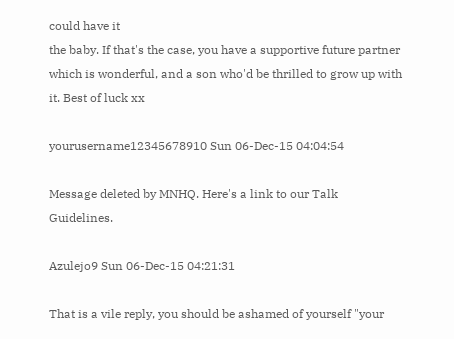could have it
the baby. If that's the case, you have a supportive future partner which is wonderful, and a son who'd be thrilled to grow up with it. Best of luck xx

yourusername12345678910 Sun 06-Dec-15 04:04:54

Message deleted by MNHQ. Here's a link to our Talk Guidelines.

Azulejo9 Sun 06-Dec-15 04:21:31

That is a vile reply, you should be ashamed of yourself "your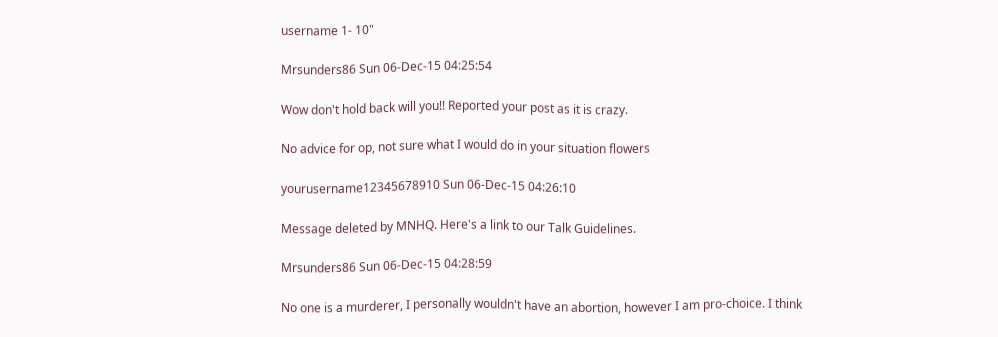username 1- 10"

Mrsunders86 Sun 06-Dec-15 04:25:54

Wow don't hold back will you!! Reported your post as it is crazy.

No advice for op, not sure what I would do in your situation flowers

yourusername12345678910 Sun 06-Dec-15 04:26:10

Message deleted by MNHQ. Here's a link to our Talk Guidelines.

Mrsunders86 Sun 06-Dec-15 04:28:59

No one is a murderer, I personally wouldn't have an abortion, however I am pro-choice. I think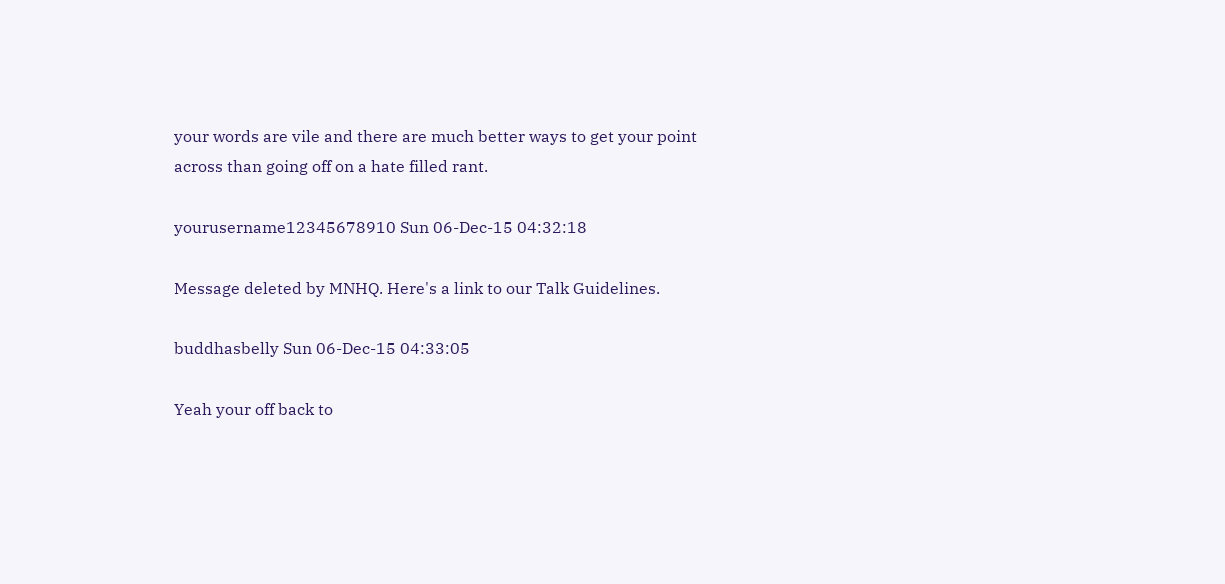your words are vile and there are much better ways to get your point across than going off on a hate filled rant.

yourusername12345678910 Sun 06-Dec-15 04:32:18

Message deleted by MNHQ. Here's a link to our Talk Guidelines.

buddhasbelly Sun 06-Dec-15 04:33:05

Yeah your off back to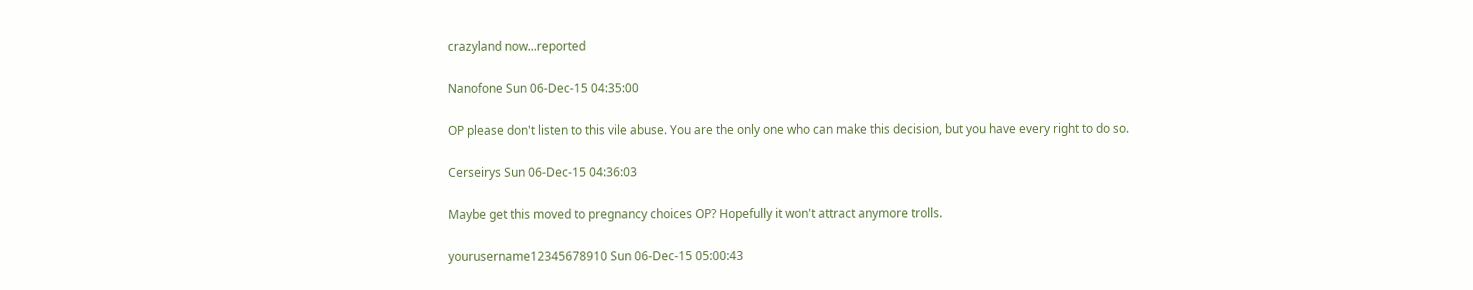crazyland now...reported

Nanofone Sun 06-Dec-15 04:35:00

OP please don't listen to this vile abuse. You are the only one who can make this decision, but you have every right to do so.

Cerseirys Sun 06-Dec-15 04:36:03

Maybe get this moved to pregnancy choices OP? Hopefully it won't attract anymore trolls.

yourusername12345678910 Sun 06-Dec-15 05:00:43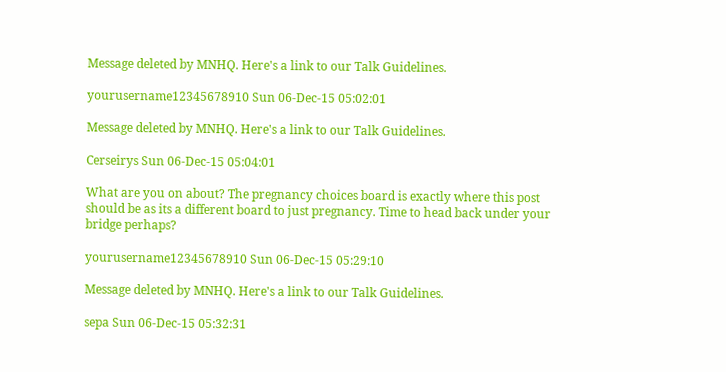Message deleted by MNHQ. Here's a link to our Talk Guidelines.

yourusername12345678910 Sun 06-Dec-15 05:02:01

Message deleted by MNHQ. Here's a link to our Talk Guidelines.

Cerseirys Sun 06-Dec-15 05:04:01

What are you on about? The pregnancy choices board is exactly where this post should be as its a different board to just pregnancy. Time to head back under your bridge perhaps?

yourusername12345678910 Sun 06-Dec-15 05:29:10

Message deleted by MNHQ. Here's a link to our Talk Guidelines.

sepa Sun 06-Dec-15 05:32:31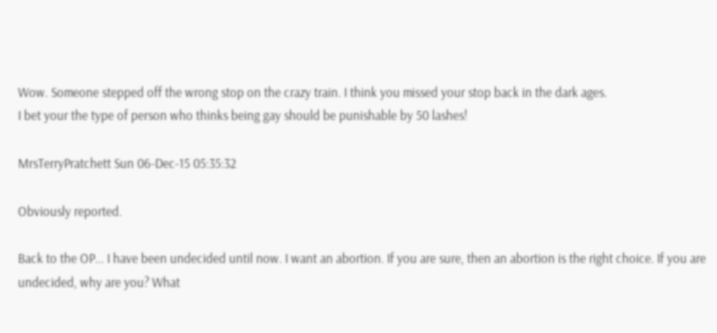Wow. Someone stepped off the wrong stop on the crazy train. I think you missed your stop back in the dark ages.
I bet your the type of person who thinks being gay should be punishable by 50 lashes!

MrsTerryPratchett Sun 06-Dec-15 05:35:32

Obviously reported.

Back to the OP... I have been undecided until now. I want an abortion. If you are sure, then an abortion is the right choice. If you are undecided, why are you? What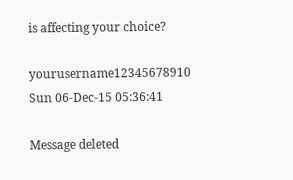is affecting your choice?

yourusername12345678910 Sun 06-Dec-15 05:36:41

Message deleted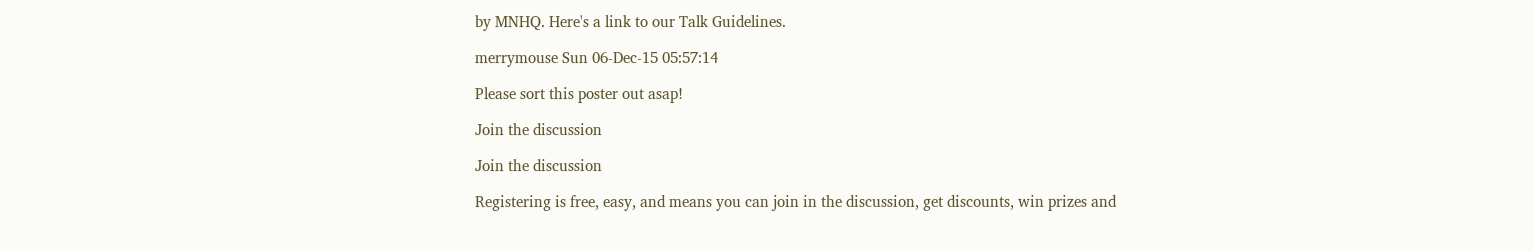by MNHQ. Here's a link to our Talk Guidelines.

merrymouse Sun 06-Dec-15 05:57:14

Please sort this poster out asap!

Join the discussion

Join the discussion

Registering is free, easy, and means you can join in the discussion, get discounts, win prizes and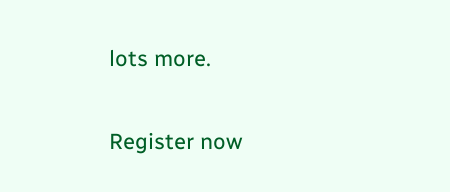lots more.

Register now